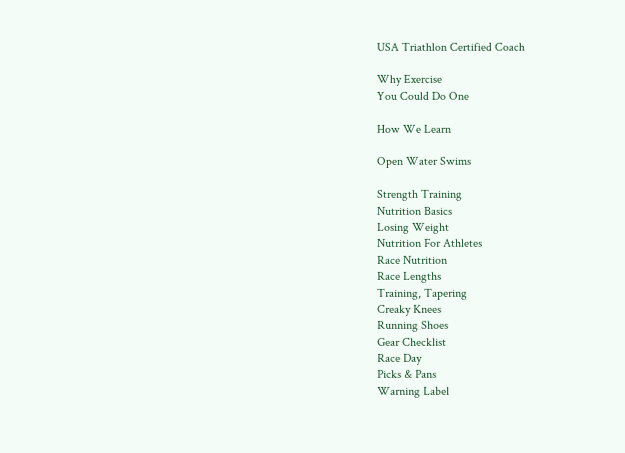USA Triathlon Certified Coach

Why Exercise
You Could Do One

How We Learn

Open Water Swims

Strength Training
Nutrition Basics
Losing Weight
Nutrition For Athletes
Race Nutrition
Race Lengths
Training, Tapering
Creaky Knees
Running Shoes
Gear Checklist
Race Day
Picks & Pans
Warning Label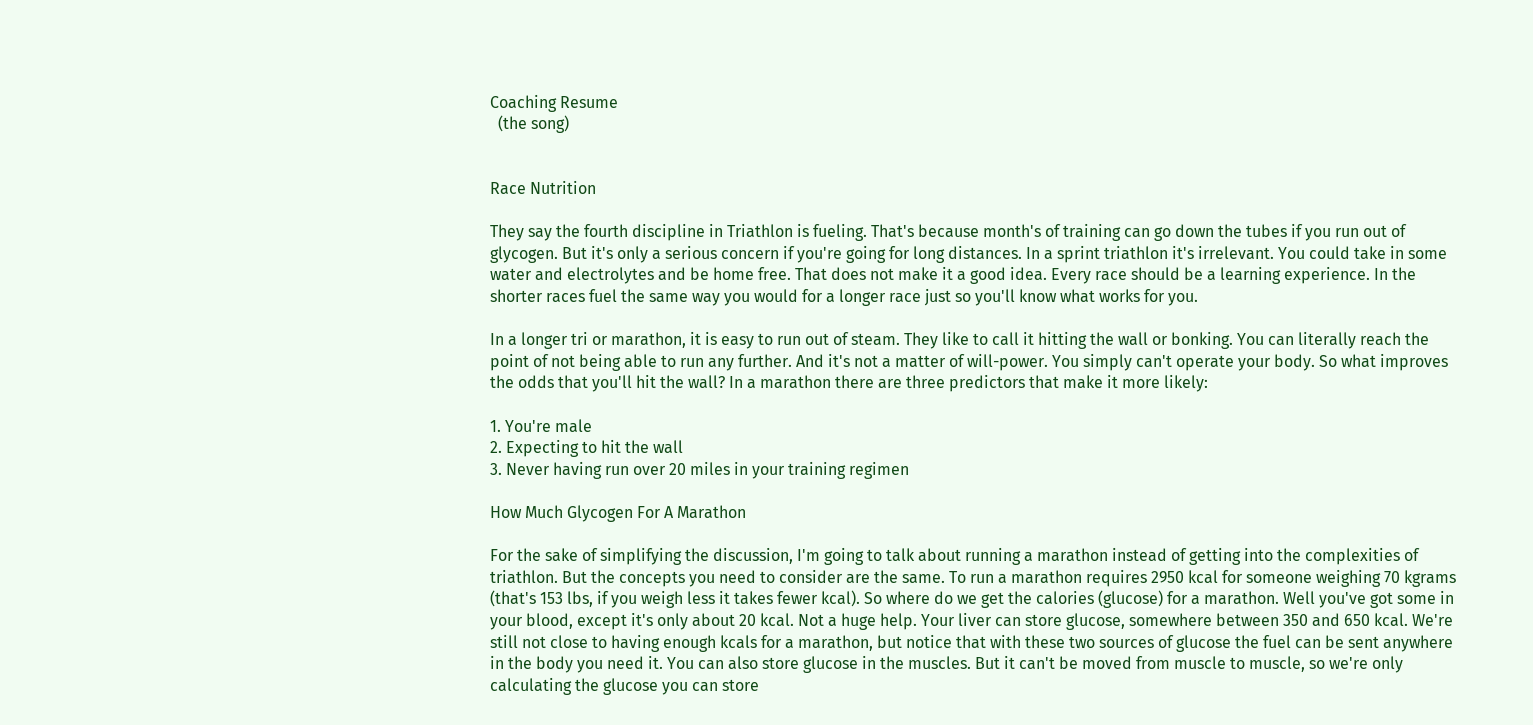Coaching Resume
  (the song)


Race Nutrition

They say the fourth discipline in Triathlon is fueling. That's because month's of training can go down the tubes if you run out of glycogen. But it's only a serious concern if you're going for long distances. In a sprint triathlon it's irrelevant. You could take in some water and electrolytes and be home free. That does not make it a good idea. Every race should be a learning experience. In the shorter races fuel the same way you would for a longer race just so you'll know what works for you.

In a longer tri or marathon, it is easy to run out of steam. They like to call it hitting the wall or bonking. You can literally reach the point of not being able to run any further. And it's not a matter of will-power. You simply can't operate your body. So what improves the odds that you'll hit the wall? In a marathon there are three predictors that make it more likely:

1. You're male
2. Expecting to hit the wall
3. Never having run over 20 miles in your training regimen

How Much Glycogen For A Marathon

For the sake of simplifying the discussion, I'm going to talk about running a marathon instead of getting into the complexities of triathlon. But the concepts you need to consider are the same. To run a marathon requires 2950 kcal for someone weighing 70 kgrams (that's 153 lbs, if you weigh less it takes fewer kcal). So where do we get the calories (glucose) for a marathon. Well you've got some in your blood, except it's only about 20 kcal. Not a huge help. Your liver can store glucose, somewhere between 350 and 650 kcal. We're still not close to having enough kcals for a marathon, but notice that with these two sources of glucose the fuel can be sent anywhere in the body you need it. You can also store glucose in the muscles. But it can't be moved from muscle to muscle, so we're only calculating the glucose you can store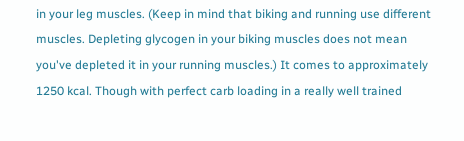in your leg muscles. (Keep in mind that biking and running use different muscles. Depleting glycogen in your biking muscles does not mean you've depleted it in your running muscles.) It comes to approximately 1250 kcal. Though with perfect carb loading in a really well trained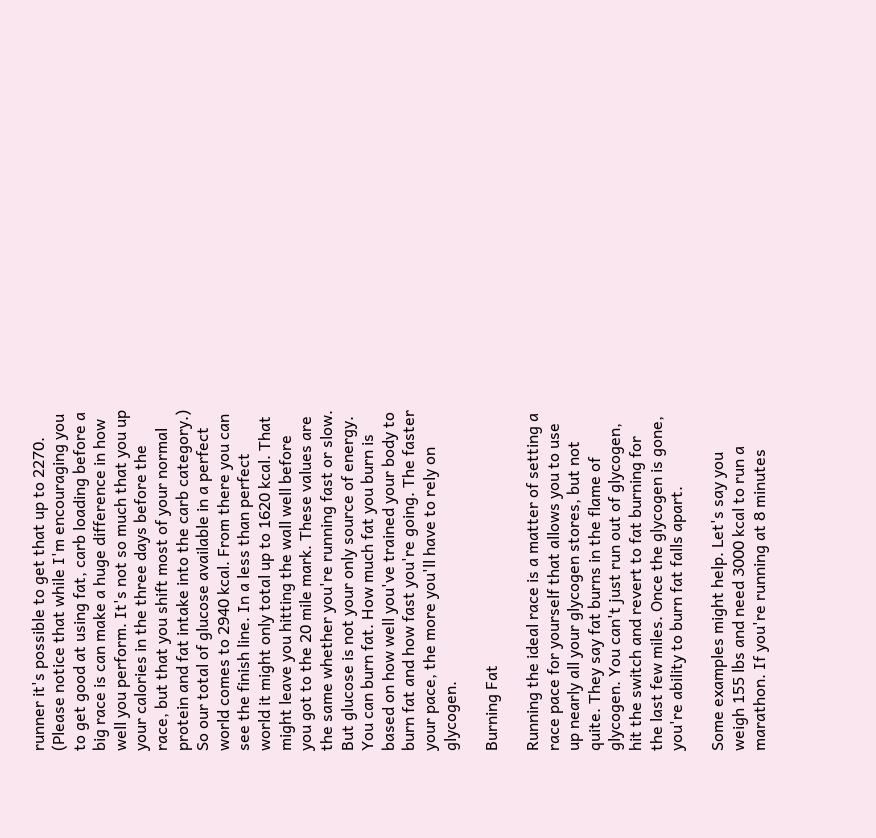runner it's possible to get that up to 2270. (Please notice that while I'm encouraging you to get good at using fat, carb loading before a big race is can make a huge difference in how well you perform. It's not so much that you up your calories in the three days before the race, but that you shift most of your normal protein and fat intake into the carb category.) So our total of glucose available in a perfect world comes to 2940 kcal. From there you can see the finish line. In a less than perfect world it might only total up to 1620 kcal. That might leave you hitting the wall well before you got to the 20 mile mark. These values are the same whether you're running fast or slow. But glucose is not your only source of energy. You can burn fat. How much fat you burn is based on how well you've trained your body to burn fat and how fast you're going. The faster your pace, the more you'll have to rely on glycogen.

Burning Fat

Running the ideal race is a matter of setting a race pace for yourself that allows you to use up nearly all your glycogen stores, but not quite. They say fat burns in the flame of glycogen. You can't just run out of glycogen, hit the switch and revert to fat burning for the last few miles. Once the glycogen is gone, you're ability to burn fat falls apart.

Some examples might help. Let's say you weigh 155 lbs and need 3000 kcal to run a marathon. If you're running at 8 minutes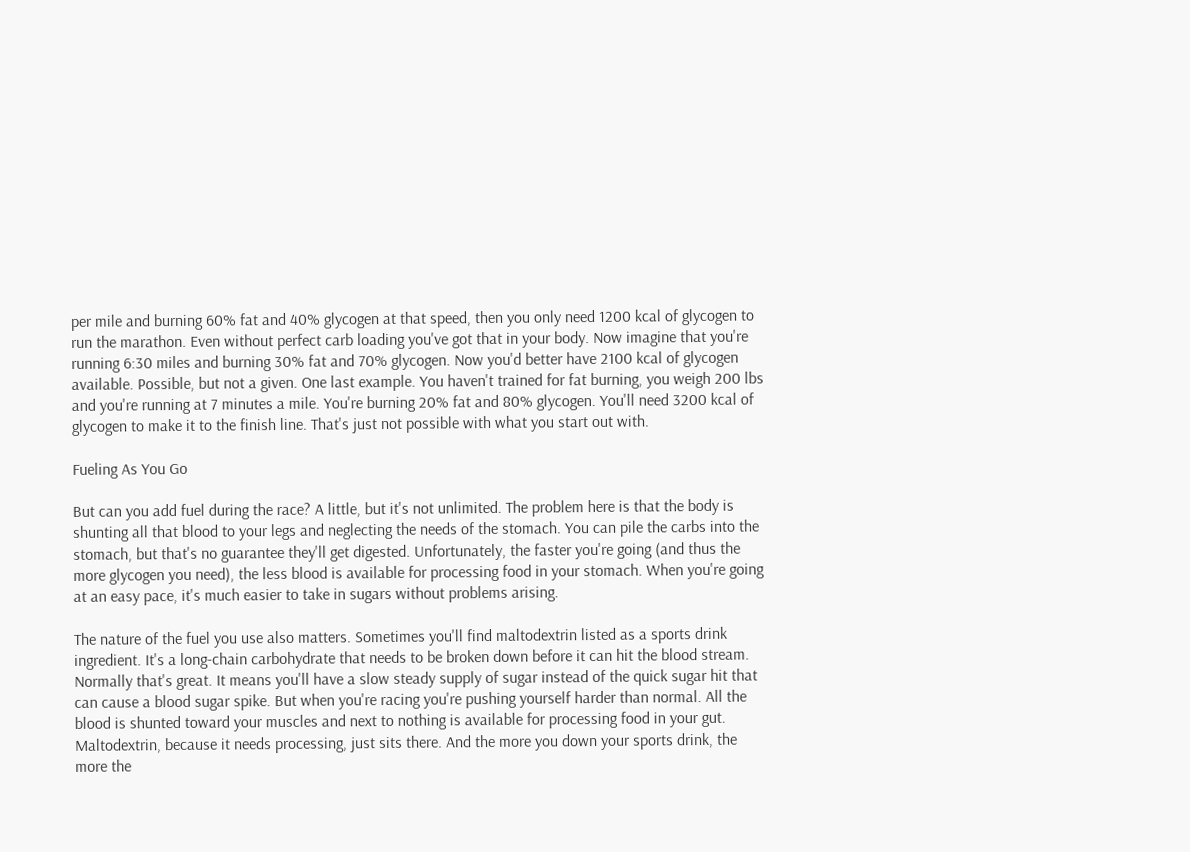per mile and burning 60% fat and 40% glycogen at that speed, then you only need 1200 kcal of glycogen to run the marathon. Even without perfect carb loading you've got that in your body. Now imagine that you're running 6:30 miles and burning 30% fat and 70% glycogen. Now you'd better have 2100 kcal of glycogen available. Possible, but not a given. One last example. You haven't trained for fat burning, you weigh 200 lbs and you're running at 7 minutes a mile. You're burning 20% fat and 80% glycogen. You'll need 3200 kcal of glycogen to make it to the finish line. That's just not possible with what you start out with.

Fueling As You Go

But can you add fuel during the race? A little, but it's not unlimited. The problem here is that the body is shunting all that blood to your legs and neglecting the needs of the stomach. You can pile the carbs into the stomach, but that's no guarantee they'll get digested. Unfortunately, the faster you're going (and thus the more glycogen you need), the less blood is available for processing food in your stomach. When you're going at an easy pace, it's much easier to take in sugars without problems arising.

The nature of the fuel you use also matters. Sometimes you'll find maltodextrin listed as a sports drink ingredient. It's a long-chain carbohydrate that needs to be broken down before it can hit the blood stream. Normally that's great. It means you'll have a slow steady supply of sugar instead of the quick sugar hit that can cause a blood sugar spike. But when you're racing you're pushing yourself harder than normal. All the blood is shunted toward your muscles and next to nothing is available for processing food in your gut. Maltodextrin, because it needs processing, just sits there. And the more you down your sports drink, the more the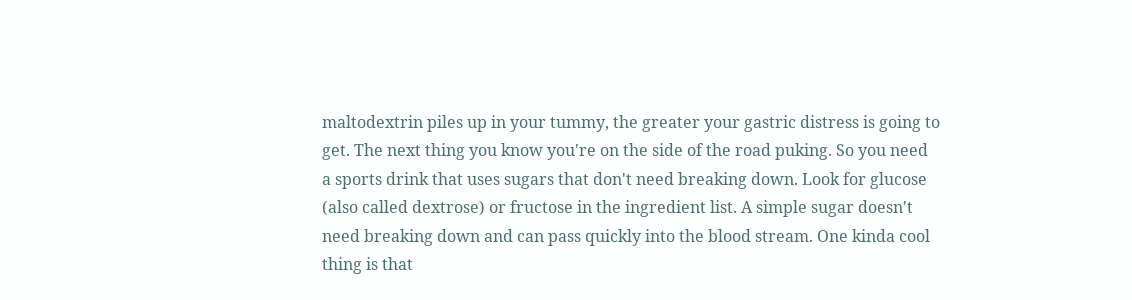maltodextrin piles up in your tummy, the greater your gastric distress is going to get. The next thing you know you're on the side of the road puking. So you need a sports drink that uses sugars that don't need breaking down. Look for glucose (also called dextrose) or fructose in the ingredient list. A simple sugar doesn't need breaking down and can pass quickly into the blood stream. One kinda cool thing is that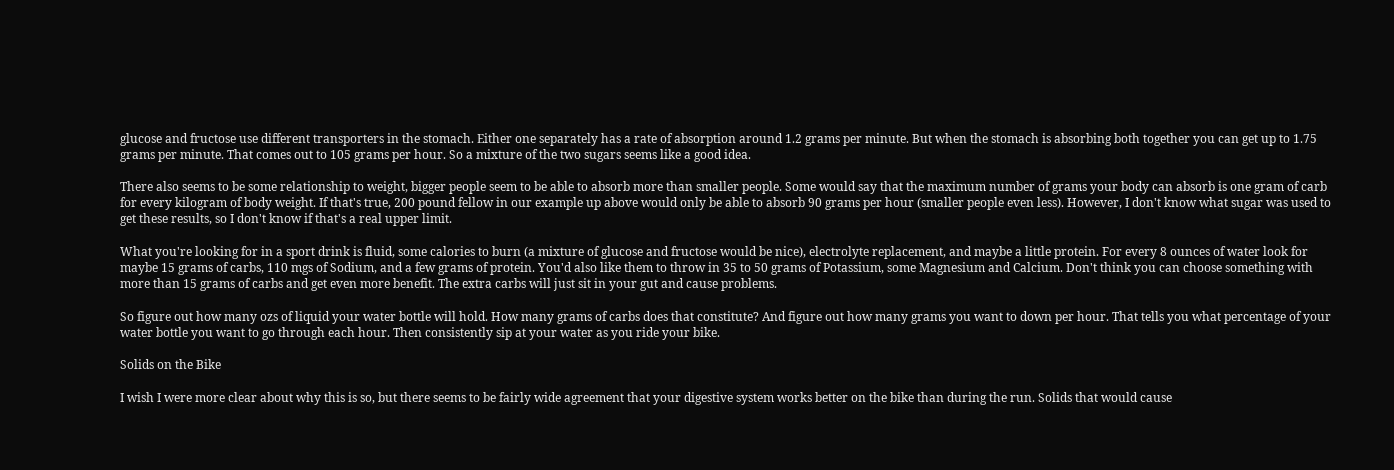glucose and fructose use different transporters in the stomach. Either one separately has a rate of absorption around 1.2 grams per minute. But when the stomach is absorbing both together you can get up to 1.75 grams per minute. That comes out to 105 grams per hour. So a mixture of the two sugars seems like a good idea.

There also seems to be some relationship to weight, bigger people seem to be able to absorb more than smaller people. Some would say that the maximum number of grams your body can absorb is one gram of carb for every kilogram of body weight. If that's true, 200 pound fellow in our example up above would only be able to absorb 90 grams per hour (smaller people even less). However, I don't know what sugar was used to get these results, so I don't know if that's a real upper limit.

What you're looking for in a sport drink is fluid, some calories to burn (a mixture of glucose and fructose would be nice), electrolyte replacement, and maybe a little protein. For every 8 ounces of water look for maybe 15 grams of carbs, 110 mgs of Sodium, and a few grams of protein. You'd also like them to throw in 35 to 50 grams of Potassium, some Magnesium and Calcium. Don't think you can choose something with more than 15 grams of carbs and get even more benefit. The extra carbs will just sit in your gut and cause problems.

So figure out how many ozs of liquid your water bottle will hold. How many grams of carbs does that constitute? And figure out how many grams you want to down per hour. That tells you what percentage of your water bottle you want to go through each hour. Then consistently sip at your water as you ride your bike.

Solids on the Bike

I wish I were more clear about why this is so, but there seems to be fairly wide agreement that your digestive system works better on the bike than during the run. Solids that would cause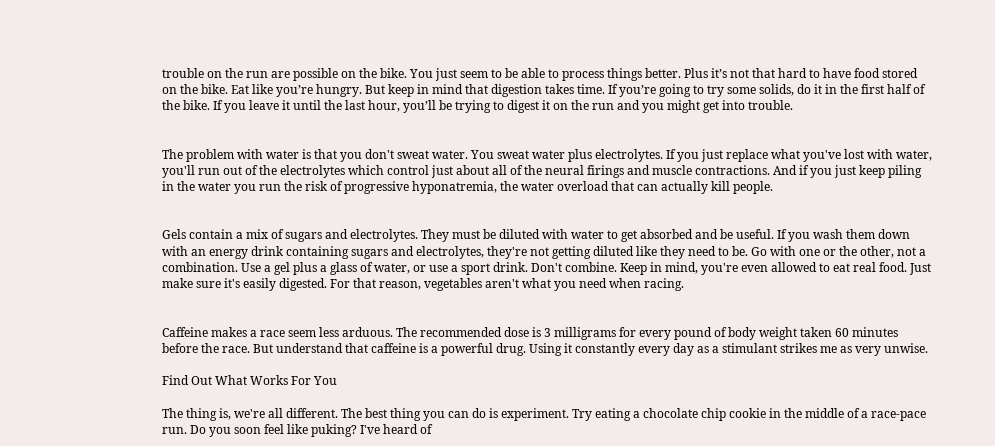trouble on the run are possible on the bike. You just seem to be able to process things better. Plus it’s not that hard to have food stored on the bike. Eat like you’re hungry. But keep in mind that digestion takes time. If you’re going to try some solids, do it in the first half of the bike. If you leave it until the last hour, you’ll be trying to digest it on the run and you might get into trouble.


The problem with water is that you don't sweat water. You sweat water plus electrolytes. If you just replace what you've lost with water, you'll run out of the electrolytes which control just about all of the neural firings and muscle contractions. And if you just keep piling in the water you run the risk of progressive hyponatremia, the water overload that can actually kill people.


Gels contain a mix of sugars and electrolytes. They must be diluted with water to get absorbed and be useful. If you wash them down with an energy drink containing sugars and electrolytes, they're not getting diluted like they need to be. Go with one or the other, not a combination. Use a gel plus a glass of water, or use a sport drink. Don't combine. Keep in mind, you're even allowed to eat real food. Just make sure it's easily digested. For that reason, vegetables aren't what you need when racing.


Caffeine makes a race seem less arduous. The recommended dose is 3 milligrams for every pound of body weight taken 60 minutes before the race. But understand that caffeine is a powerful drug. Using it constantly every day as a stimulant strikes me as very unwise.

Find Out What Works For You

The thing is, we're all different. The best thing you can do is experiment. Try eating a chocolate chip cookie in the middle of a race-pace run. Do you soon feel like puking? I've heard of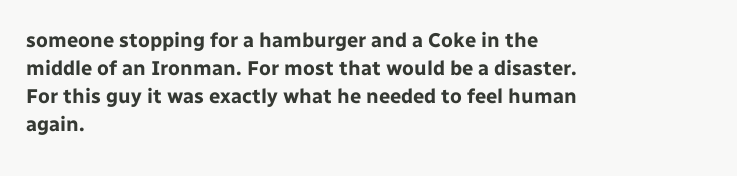someone stopping for a hamburger and a Coke in the middle of an Ironman. For most that would be a disaster. For this guy it was exactly what he needed to feel human again.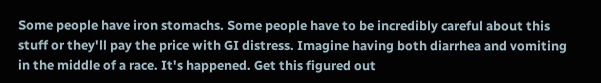Some people have iron stomachs. Some people have to be incredibly careful about this stuff or they'll pay the price with GI distress. Imagine having both diarrhea and vomiting in the middle of a race. It's happened. Get this figured out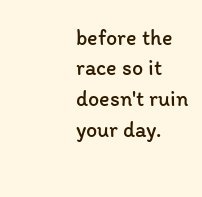before the race so it doesn't ruin your day.